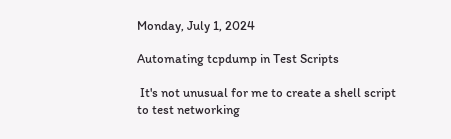Monday, July 1, 2024

Automating tcpdump in Test Scripts

 It's not unusual for me to create a shell script to test networking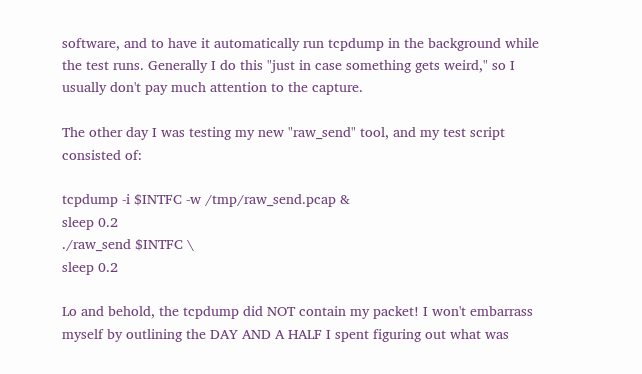software, and to have it automatically run tcpdump in the background while the test runs. Generally I do this "just in case something gets weird," so I usually don't pay much attention to the capture.

The other day I was testing my new "raw_send" tool, and my test script consisted of:

tcpdump -i $INTFC -w /tmp/raw_send.pcap &
sleep 0.2
./raw_send $INTFC \
sleep 0.2

Lo and behold, the tcpdump did NOT contain my packet! I won't embarrass myself by outlining the DAY AND A HALF I spent figuring out what was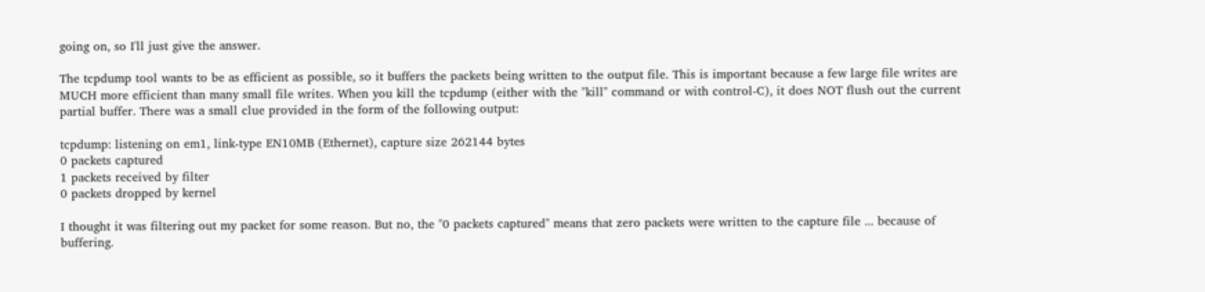going on, so I'll just give the answer.

The tcpdump tool wants to be as efficient as possible, so it buffers the packets being written to the output file. This is important because a few large file writes are MUCH more efficient than many small file writes. When you kill the tcpdump (either with the "kill" command or with control-C), it does NOT flush out the current partial buffer. There was a small clue provided in the form of the following output:

tcpdump: listening on em1, link-type EN10MB (Ethernet), capture size 262144 bytes
0 packets captured
1 packets received by filter
0 packets dropped by kernel

I thought it was filtering out my packet for some reason. But no, the "0 packets captured" means that zero packets were written to the capture file ... because of buffering.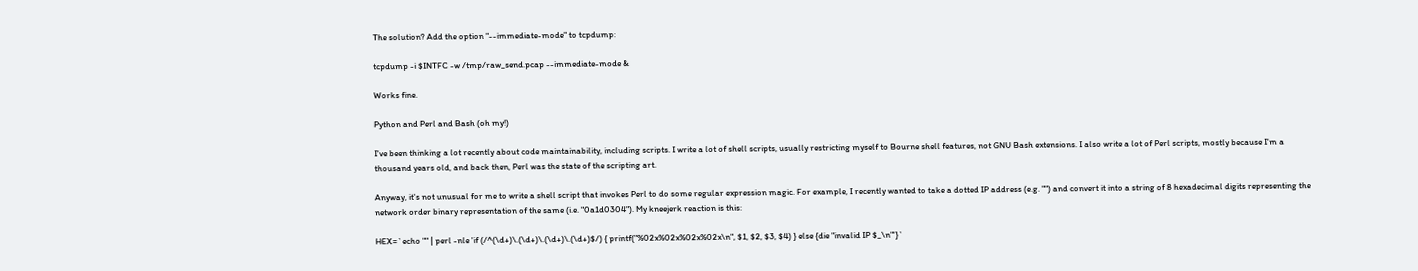The solution? Add the option "--immediate-mode" to tcpdump:

tcpdump -i $INTFC -w /tmp/raw_send.pcap --immediate-mode &

Works fine.

Python and Perl and Bash (oh my!)

I've been thinking a lot recently about code maintainability, including scripts. I write a lot of shell scripts, usually restricting myself to Bourne shell features, not GNU Bash extensions. I also write a lot of Perl scripts, mostly because I'm a thousand years old, and back then, Perl was the state of the scripting art.

Anyway, it's not unusual for me to write a shell script that invokes Perl to do some regular expression magic. For example, I recently wanted to take a dotted IP address (e.g. "") and convert it into a string of 8 hexadecimal digits representing the network order binary representation of the same (i.e. "0a1d0304"). My kneejerk reaction is this:

HEX=`echo "" | perl -nle 'if (/^(\d+)\.(\d+)\.(\d+)\.(\d+)$/) { printf("%02x%02x%02x%02x\n", $1, $2, $3, $4) } else {die "invalid IP $_\n"'}`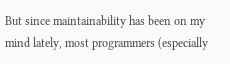But since maintainability has been on my mind lately, most programmers (especially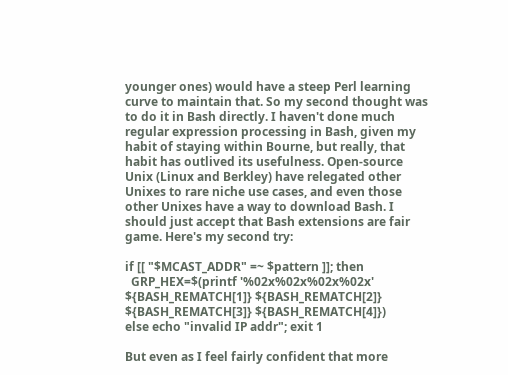younger ones) would have a steep Perl learning curve to maintain that. So my second thought was to do it in Bash directly. I haven't done much regular expression processing in Bash, given my habit of staying within Bourne, but really, that habit has outlived its usefulness. Open-source Unix (Linux and Berkley) have relegated other Unixes to rare niche use cases, and even those other Unixes have a way to download Bash. I should just accept that Bash extensions are fair game. Here's my second try:

if [[ "$MCAST_ADDR" =~ $pattern ]]; then
  GRP_HEX=$(printf '%02x%02x%02x%02x' ${BASH_REMATCH[1]} ${BASH_REMATCH[2]} ${BASH_REMATCH[3]} ${BASH_REMATCH[4]})
else echo "invalid IP addr"; exit 1

But even as I feel fairly confident that more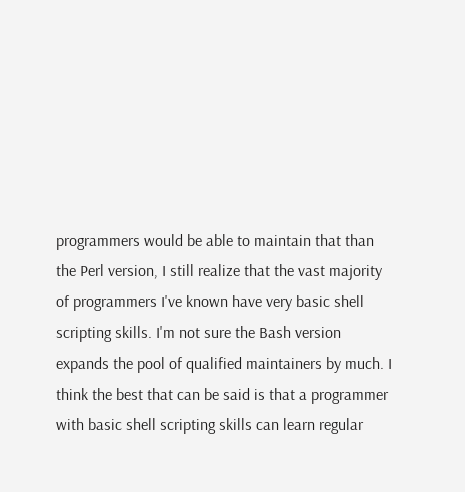programmers would be able to maintain that than the Perl version, I still realize that the vast majority of programmers I've known have very basic shell scripting skills. I'm not sure the Bash version expands the pool of qualified maintainers by much. I think the best that can be said is that a programmer with basic shell scripting skills can learn regular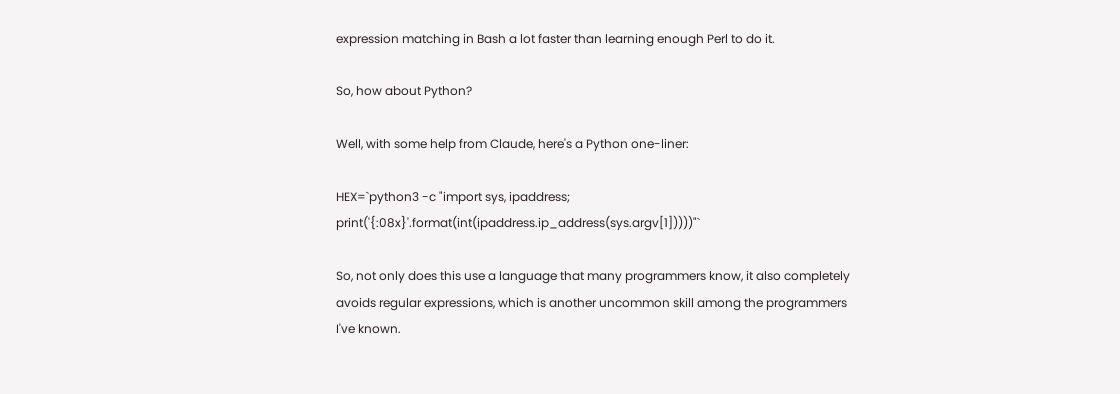expression matching in Bash a lot faster than learning enough Perl to do it.

So, how about Python?

Well, with some help from Claude, here's a Python one-liner:

HEX=`python3 -c "import sys, ipaddress; print('{:08x}'.format(int(ipaddress.ip_address(sys.argv[1]))))"`

So, not only does this use a language that many programmers know, it also completely avoids regular expressions, which is another uncommon skill among the programmers I've known.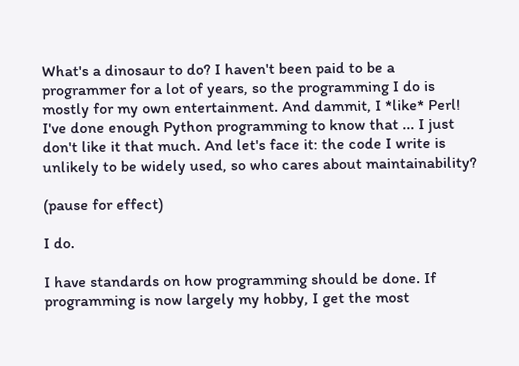What's a dinosaur to do? I haven't been paid to be a programmer for a lot of years, so the programming I do is mostly for my own entertainment. And dammit, I *like* Perl! I've done enough Python programming to know that ... I just don't like it that much. And let's face it: the code I write is unlikely to be widely used, so who cares about maintainability?

(pause for effect)

I do.

I have standards on how programming should be done. If programming is now largely my hobby, I get the most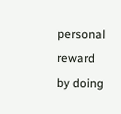personal reward by doing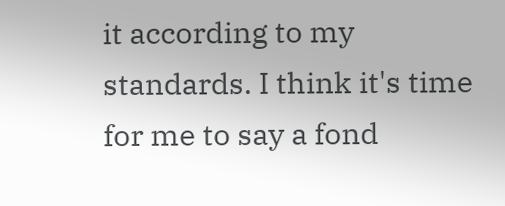it according to my standards. I think it's time for me to say a fond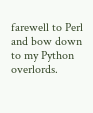farewell to Perl and bow down to my Python overlords.